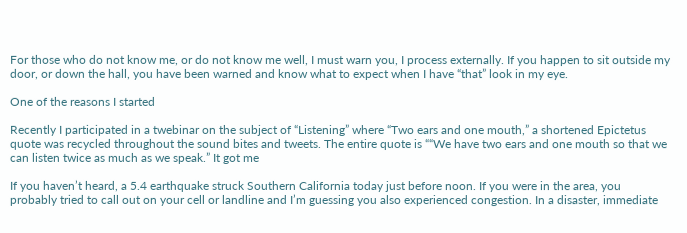For those who do not know me, or do not know me well, I must warn you, I process externally. If you happen to sit outside my door, or down the hall, you have been warned and know what to expect when I have “that” look in my eye.

One of the reasons I started

Recently I participated in a twebinar on the subject of “Listening” where “Two ears and one mouth,” a shortened Epictetus quote was recycled throughout the sound bites and tweets. The entire quote is ““We have two ears and one mouth so that we can listen twice as much as we speak.” It got me

If you haven’t heard, a 5.4 earthquake struck Southern California today just before noon. If you were in the area, you probably tried to call out on your cell or landline and I’m guessing you also experienced congestion. In a disaster, immediate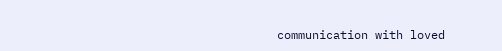communication with loved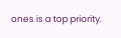ones is a top priority.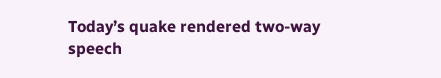Today’s quake rendered two-way speech